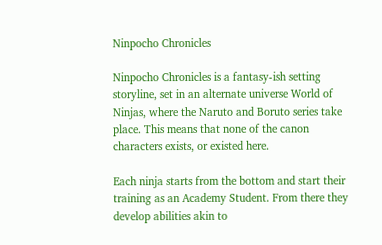Ninpocho Chronicles

Ninpocho Chronicles is a fantasy-ish setting storyline, set in an alternate universe World of Ninjas, where the Naruto and Boruto series take place. This means that none of the canon characters exists, or existed here.

Each ninja starts from the bottom and start their training as an Academy Student. From there they develop abilities akin to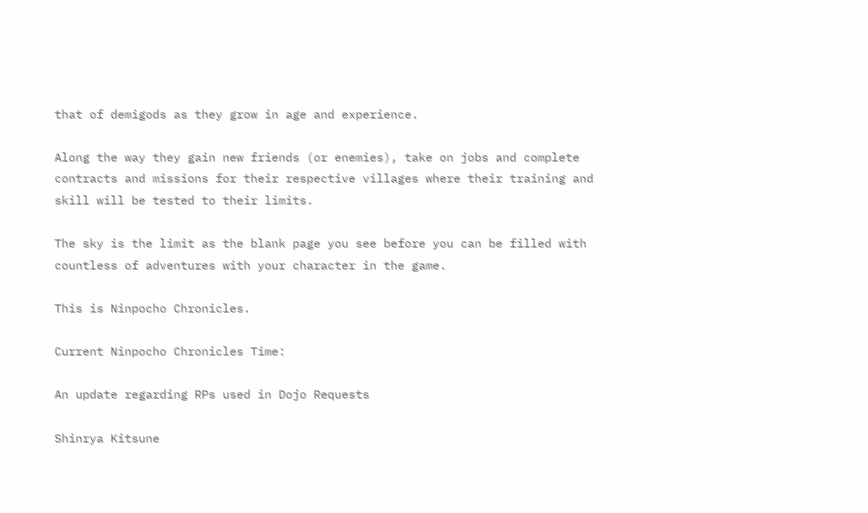that of demigods as they grow in age and experience.

Along the way they gain new friends (or enemies), take on jobs and complete contracts and missions for their respective villages where their training and skill will be tested to their limits.

The sky is the limit as the blank page you see before you can be filled with countless of adventures with your character in the game.

This is Ninpocho Chronicles.

Current Ninpocho Chronicles Time:

An update regarding RPs used in Dojo Requests

Shinrya Kitsune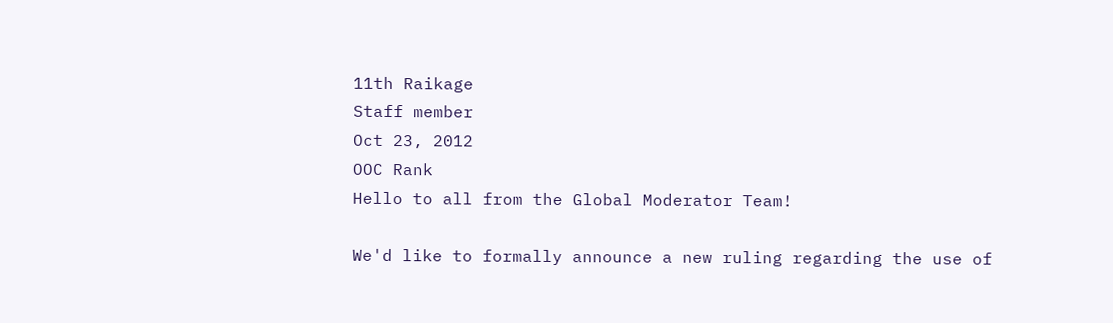11th Raikage
Staff member
Oct 23, 2012
OOC Rank
Hello to all from the Global Moderator Team!

We'd like to formally announce a new ruling regarding the use of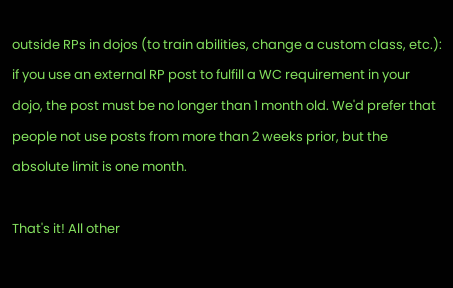outside RPs in dojos (to train abilities, change a custom class, etc.): if you use an external RP post to fulfill a WC requirement in your dojo, the post must be no longer than 1 month old. We'd prefer that people not use posts from more than 2 weeks prior, but the absolute limit is one month.

That's it! All other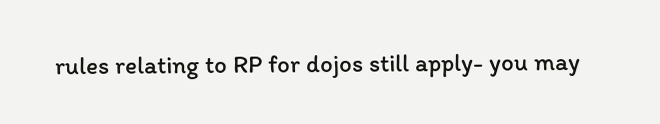rules relating to RP for dojos still apply- you may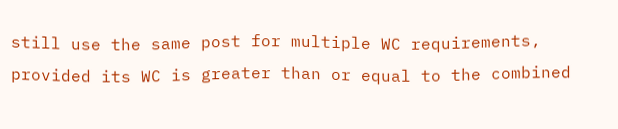still use the same post for multiple WC requirements, provided its WC is greater than or equal to the combined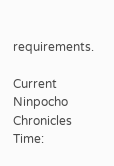requirements.

Current Ninpocho Chronicles Time: